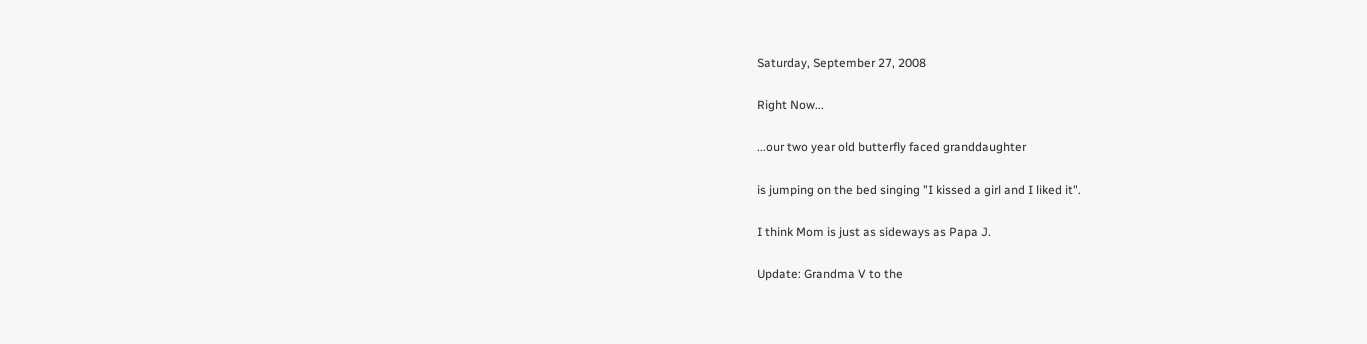Saturday, September 27, 2008

Right Now...

...our two year old butterfly faced granddaughter

is jumping on the bed singing "I kissed a girl and I liked it".

I think Mom is just as sideways as Papa J.

Update: Grandma V to the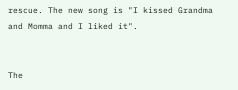rescue. The new song is "I kissed Grandma and Momma and I liked it".


The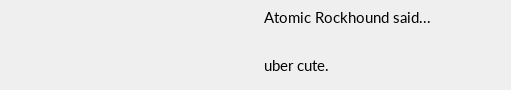Atomic Rockhound said...

uber cute.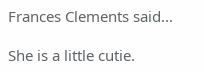Frances Clements said...

She is a little cutie.